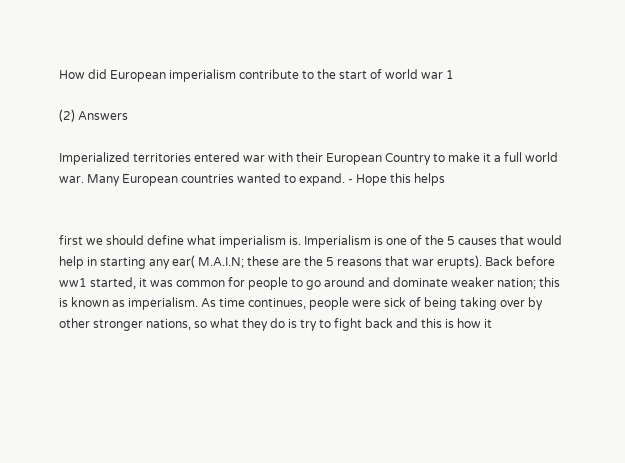How did European imperialism contribute to the start of world war 1

(2) Answers

Imperialized territories entered war with their European Country to make it a full world war. Many European countries wanted to expand. - Hope this helps


first we should define what imperialism is. Imperialism is one of the 5 causes that would help in starting any ear( M.A.I.N; these are the 5 reasons that war erupts). Back before ww1 started, it was common for people to go around and dominate weaker nation; this is known as imperialism. As time continues, people were sick of being taking over by other stronger nations, so what they do is try to fight back and this is how it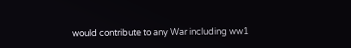would contribute to any War including ww1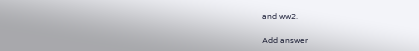and ww2.

Add answer